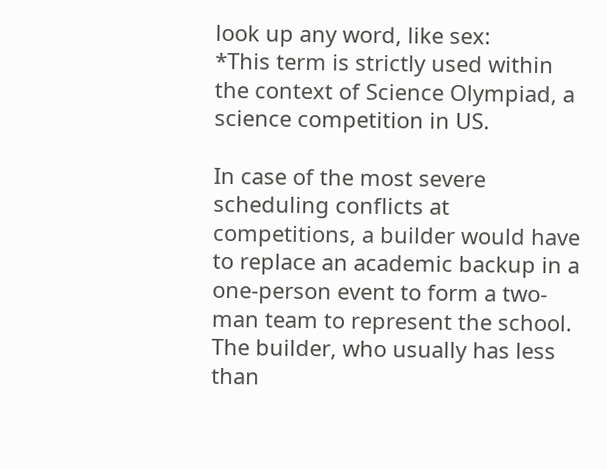look up any word, like sex:
*This term is strictly used within the context of Science Olympiad, a science competition in US.

In case of the most severe scheduling conflicts at competitions, a builder would have to replace an academic backup in a one-person event to form a two-man team to represent the school. The builder, who usually has less than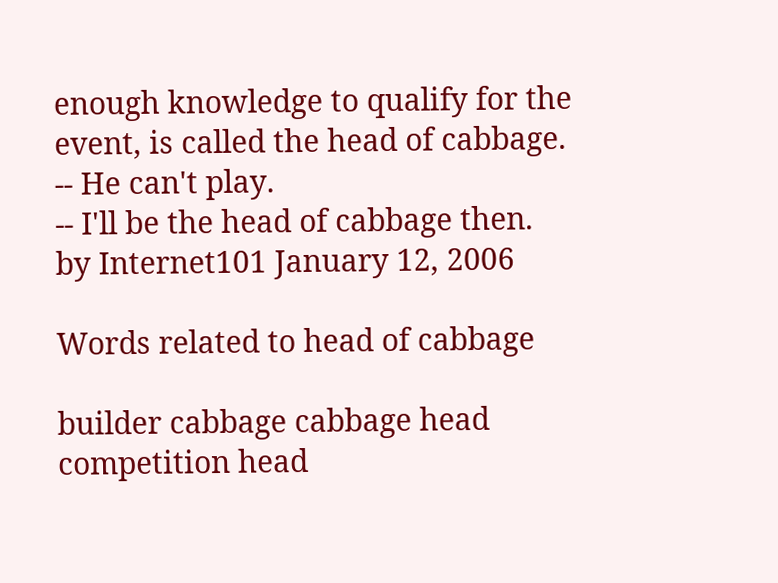enough knowledge to qualify for the event, is called the head of cabbage.
-- He can't play.
-- I'll be the head of cabbage then.
by Internet101 January 12, 2006

Words related to head of cabbage

builder cabbage cabbage head competition head